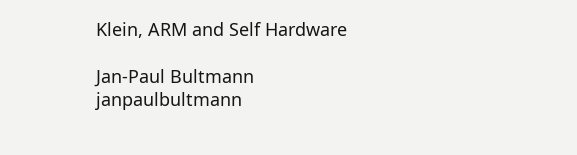Klein, ARM and Self Hardware

Jan-Paul Bultmann janpaulbultmann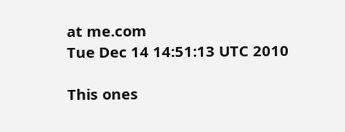at me.com
Tue Dec 14 14:51:13 UTC 2010

This ones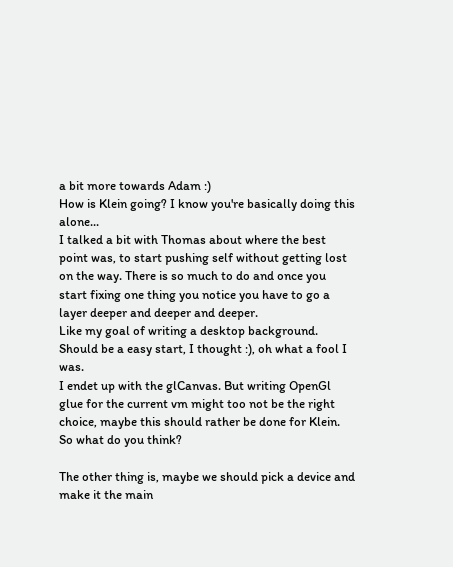a bit more towards Adam :)
How is Klein going? I know you're basically doing this alone...
I talked a bit with Thomas about where the best point was, to start pushing self without getting lost on the way. There is so much to do and once you start fixing one thing you notice you have to go a layer deeper and deeper and deeper.
Like my goal of writing a desktop background. Should be a easy start, I thought :), oh what a fool I was.
I endet up with the glCanvas. But writing OpenGl glue for the current vm might too not be the right choice, maybe this should rather be done for Klein.
So what do you think?

The other thing is, maybe we should pick a device and make it the main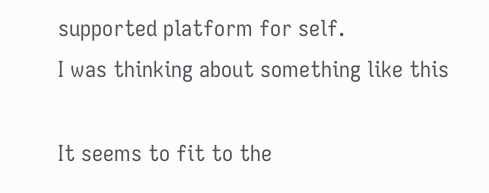supported platform for self.
I was thinking about something like this

It seems to fit to the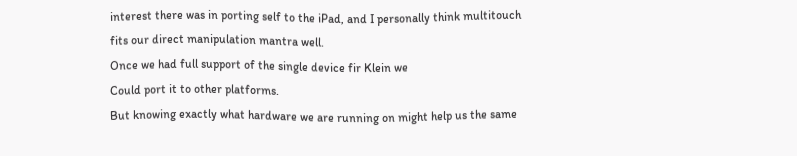interest there was in porting self to the iPad, and I personally think multitouch fits our direct manipulation mantra well.
Once we had full support of the single device fir Klein we
Could port it to other platforms.
But knowing exactly what hardware we are running on might help us the same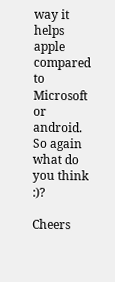way it helps apple compared to Microsoft or android.
So again what do you think :)?

Cheers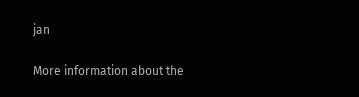jan

More information about the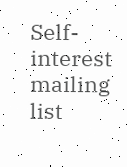Self-interest mailing list